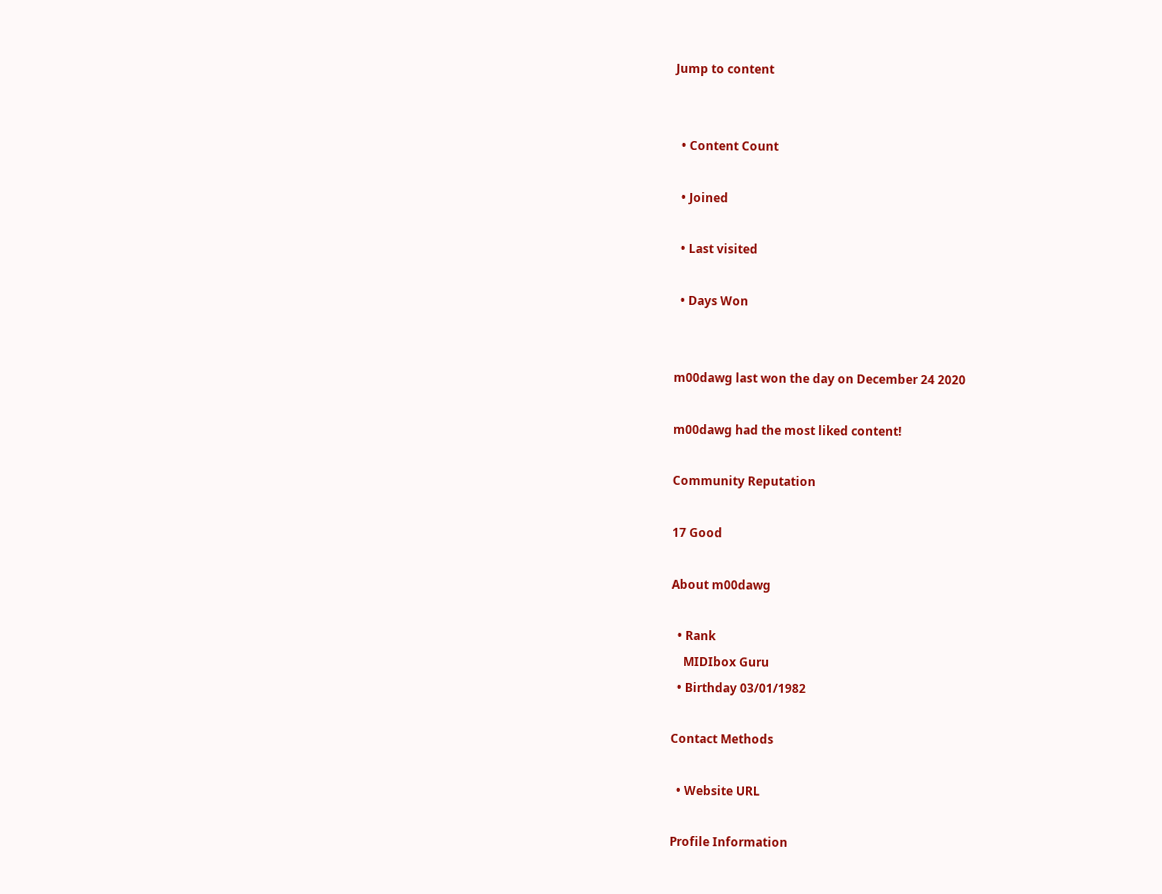Jump to content


  • Content Count

  • Joined

  • Last visited

  • Days Won


m00dawg last won the day on December 24 2020

m00dawg had the most liked content!

Community Reputation

17 Good

About m00dawg

  • Rank
    MIDIbox Guru
  • Birthday 03/01/1982

Contact Methods

  • Website URL

Profile Information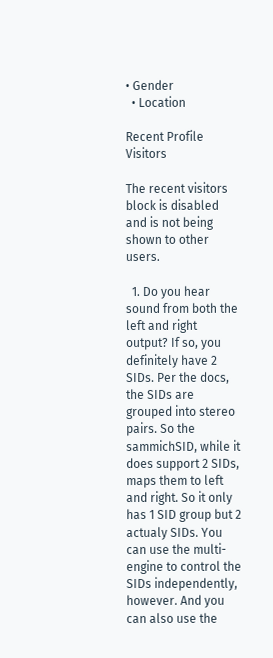• Gender
  • Location

Recent Profile Visitors

The recent visitors block is disabled and is not being shown to other users.

  1. Do you hear sound from both the left and right output? If so, you definitely have 2 SIDs. Per the docs, the SIDs are grouped into stereo pairs. So the sammichSID, while it does support 2 SIDs, maps them to left and right. So it only has 1 SID group but 2 actualy SIDs. You can use the multi-engine to control the SIDs independently, however. And you can also use the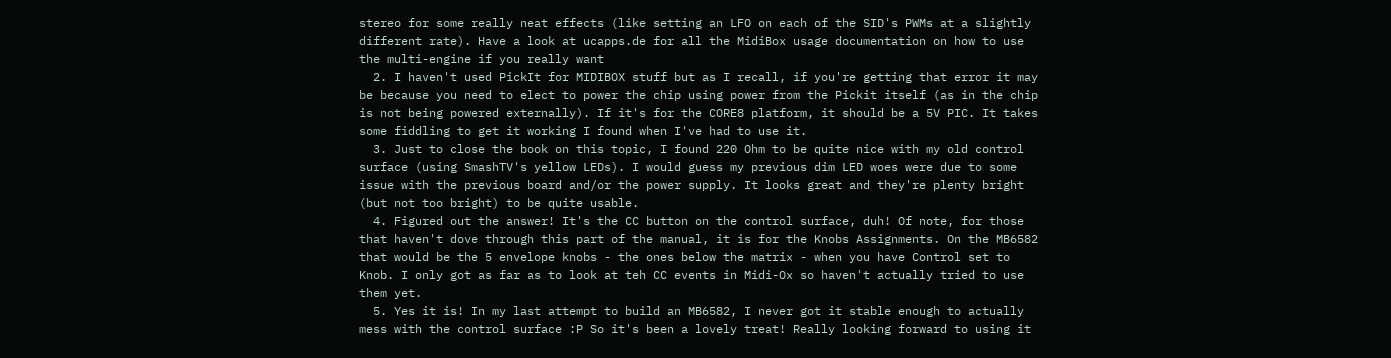stereo for some really neat effects (like setting an LFO on each of the SID's PWMs at a slightly different rate). Have a look at ucapps.de for all the MidiBox usage documentation on how to use the multi-engine if you really want
  2. I haven't used PickIt for MIDIBOX stuff but as I recall, if you're getting that error it may be because you need to elect to power the chip using power from the Pickit itself (as in the chip is not being powered externally). If it's for the CORE8 platform, it should be a 5V PIC. It takes some fiddling to get it working I found when I've had to use it.
  3. Just to close the book on this topic, I found 220 Ohm to be quite nice with my old control surface (using SmashTV's yellow LEDs). I would guess my previous dim LED woes were due to some issue with the previous board and/or the power supply. It looks great and they're plenty bright (but not too bright) to be quite usable.
  4. Figured out the answer! It's the CC button on the control surface, duh! Of note, for those that haven't dove through this part of the manual, it is for the Knobs Assignments. On the MB6582 that would be the 5 envelope knobs - the ones below the matrix - when you have Control set to Knob. I only got as far as to look at teh CC events in Midi-Ox so haven't actually tried to use them yet.
  5. Yes it is! In my last attempt to build an MB6582, I never got it stable enough to actually mess with the control surface :P So it's been a lovely treat! Really looking forward to using it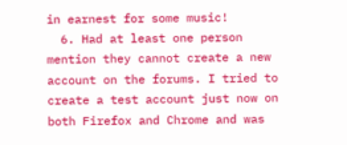in earnest for some music!
  6. Had at least one person mention they cannot create a new account on the forums. I tried to create a test account just now on both Firefox and Chrome and was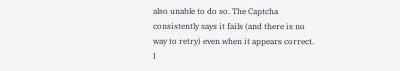also unable to do so. The Captcha consistently says it fails (and there is no way to retry) even when it appears correct. I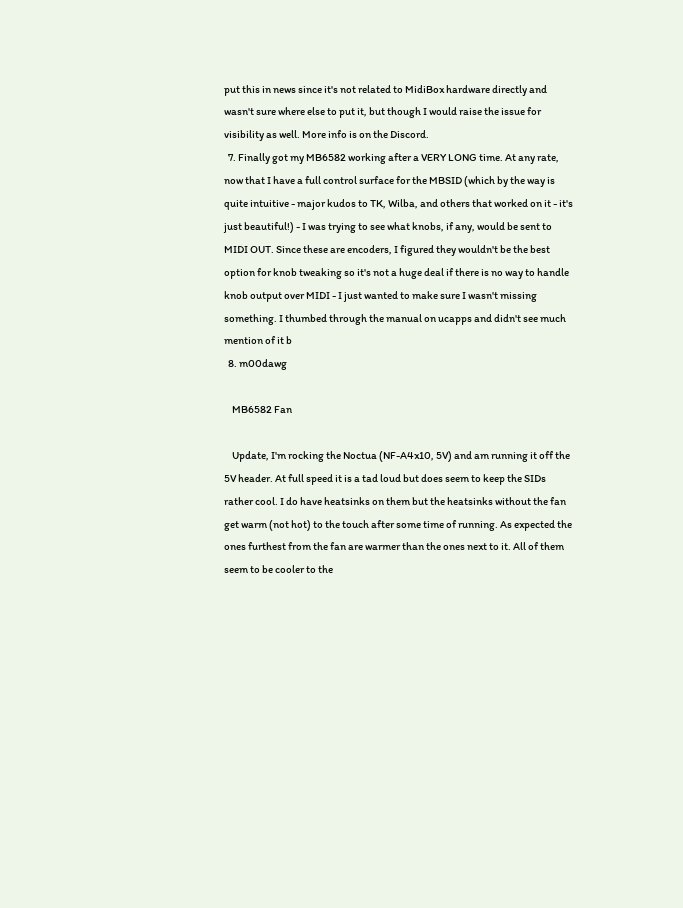put this in news since it's not related to MidiBox hardware directly and wasn't sure where else to put it, but though I would raise the issue for visibility as well. More info is on the Discord.
  7. Finally got my MB6582 working after a VERY LONG time. At any rate, now that I have a full control surface for the MBSID (which by the way is quite intuitive - major kudos to TK, Wilba, and others that worked on it - it's just beautiful!) - I was trying to see what knobs, if any, would be sent to MIDI OUT. Since these are encoders, I figured they wouldn't be the best option for knob tweaking so it's not a huge deal if there is no way to handle knob output over MIDI - I just wanted to make sure I wasn't missing something. I thumbed through the manual on ucapps and didn't see much mention of it b
  8. m00dawg

    MB6582 Fan

    Update, I'm rocking the Noctua (NF-A4x10, 5V) and am running it off the 5V header. At full speed it is a tad loud but does seem to keep the SIDs rather cool. I do have heatsinks on them but the heatsinks without the fan get warm (not hot) to the touch after some time of running. As expected the ones furthest from the fan are warmer than the ones next to it. All of them seem to be cooler to the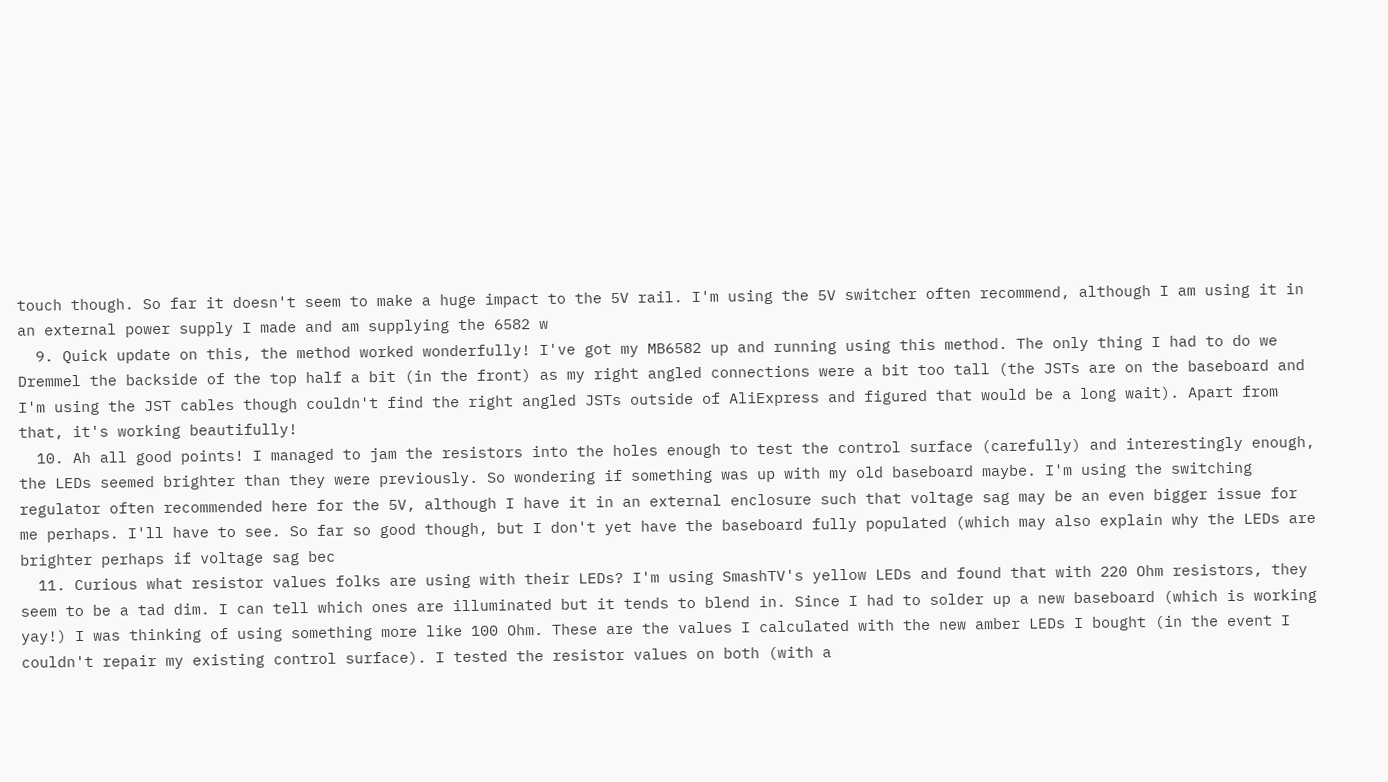touch though. So far it doesn't seem to make a huge impact to the 5V rail. I'm using the 5V switcher often recommend, although I am using it in an external power supply I made and am supplying the 6582 w
  9. Quick update on this, the method worked wonderfully! I've got my MB6582 up and running using this method. The only thing I had to do we Dremmel the backside of the top half a bit (in the front) as my right angled connections were a bit too tall (the JSTs are on the baseboard and I'm using the JST cables though couldn't find the right angled JSTs outside of AliExpress and figured that would be a long wait). Apart from that, it's working beautifully!
  10. Ah all good points! I managed to jam the resistors into the holes enough to test the control surface (carefully) and interestingly enough, the LEDs seemed brighter than they were previously. So wondering if something was up with my old baseboard maybe. I'm using the switching regulator often recommended here for the 5V, although I have it in an external enclosure such that voltage sag may be an even bigger issue for me perhaps. I'll have to see. So far so good though, but I don't yet have the baseboard fully populated (which may also explain why the LEDs are brighter perhaps if voltage sag bec
  11. Curious what resistor values folks are using with their LEDs? I'm using SmashTV's yellow LEDs and found that with 220 Ohm resistors, they seem to be a tad dim. I can tell which ones are illuminated but it tends to blend in. Since I had to solder up a new baseboard (which is working yay!) I was thinking of using something more like 100 Ohm. These are the values I calculated with the new amber LEDs I bought (in the event I couldn't repair my existing control surface). I tested the resistor values on both (with a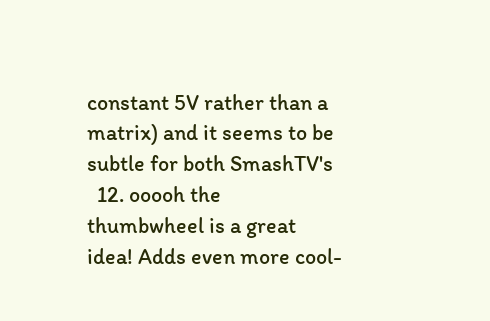constant 5V rather than a matrix) and it seems to be subtle for both SmashTV's
  12. ooooh the thumbwheel is a great idea! Adds even more cool-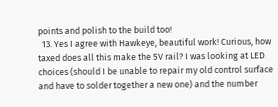points and polish to the build too!
  13. Yes I agree with Hawkeye, beautiful work! Curious, how taxed does all this make the 5V rail? I was looking at LED choices (should I be unable to repair my old control surface and have to solder together a new one) and the number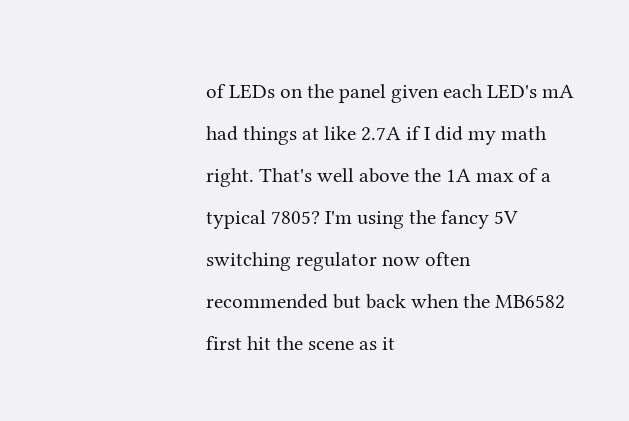of LEDs on the panel given each LED's mA had things at like 2.7A if I did my math right. That's well above the 1A max of a typical 7805? I'm using the fancy 5V switching regulator now often recommended but back when the MB6582 first hit the scene as it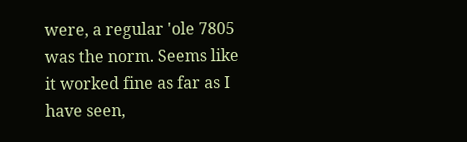were, a regular 'ole 7805 was the norm. Seems like it worked fine as far as I have seen,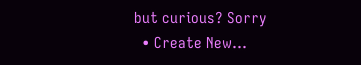but curious? Sorry
  • Create New...